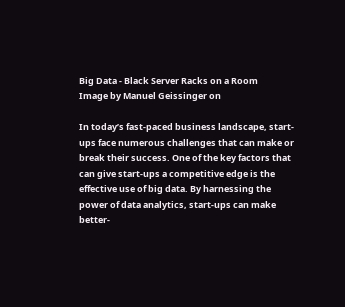Big Data - Black Server Racks on a Room
Image by Manuel Geissinger on

In today’s fast-paced business landscape, start-ups face numerous challenges that can make or break their success. One of the key factors that can give start-ups a competitive edge is the effective use of big data. By harnessing the power of data analytics, start-ups can make better-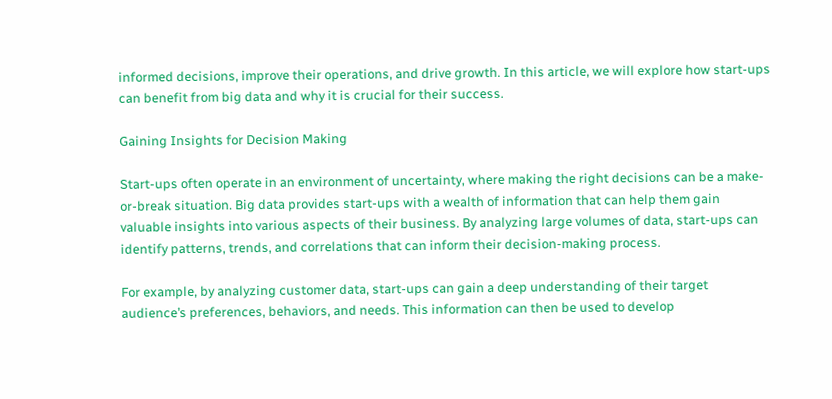informed decisions, improve their operations, and drive growth. In this article, we will explore how start-ups can benefit from big data and why it is crucial for their success.

Gaining Insights for Decision Making

Start-ups often operate in an environment of uncertainty, where making the right decisions can be a make-or-break situation. Big data provides start-ups with a wealth of information that can help them gain valuable insights into various aspects of their business. By analyzing large volumes of data, start-ups can identify patterns, trends, and correlations that can inform their decision-making process.

For example, by analyzing customer data, start-ups can gain a deep understanding of their target audience’s preferences, behaviors, and needs. This information can then be used to develop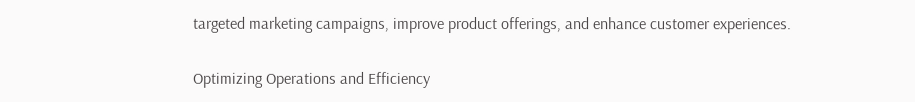targeted marketing campaigns, improve product offerings, and enhance customer experiences.

Optimizing Operations and Efficiency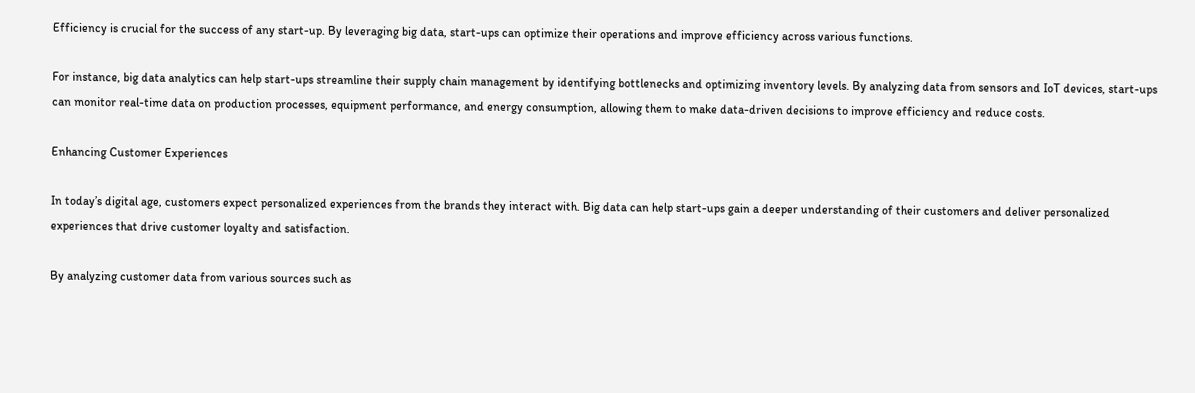Efficiency is crucial for the success of any start-up. By leveraging big data, start-ups can optimize their operations and improve efficiency across various functions.

For instance, big data analytics can help start-ups streamline their supply chain management by identifying bottlenecks and optimizing inventory levels. By analyzing data from sensors and IoT devices, start-ups can monitor real-time data on production processes, equipment performance, and energy consumption, allowing them to make data-driven decisions to improve efficiency and reduce costs.

Enhancing Customer Experiences

In today’s digital age, customers expect personalized experiences from the brands they interact with. Big data can help start-ups gain a deeper understanding of their customers and deliver personalized experiences that drive customer loyalty and satisfaction.

By analyzing customer data from various sources such as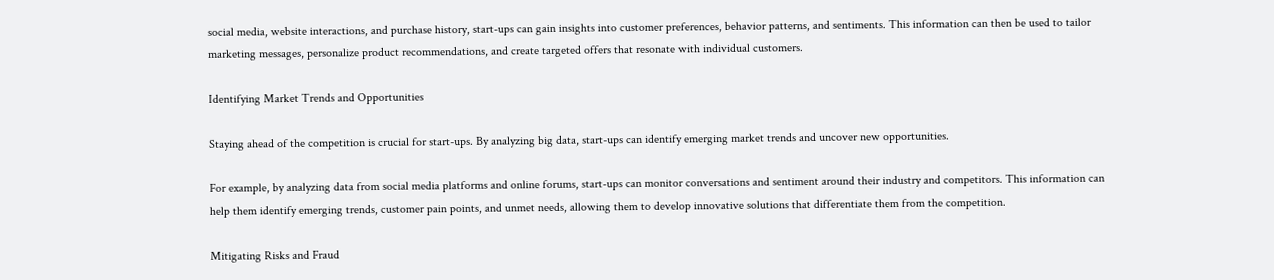social media, website interactions, and purchase history, start-ups can gain insights into customer preferences, behavior patterns, and sentiments. This information can then be used to tailor marketing messages, personalize product recommendations, and create targeted offers that resonate with individual customers.

Identifying Market Trends and Opportunities

Staying ahead of the competition is crucial for start-ups. By analyzing big data, start-ups can identify emerging market trends and uncover new opportunities.

For example, by analyzing data from social media platforms and online forums, start-ups can monitor conversations and sentiment around their industry and competitors. This information can help them identify emerging trends, customer pain points, and unmet needs, allowing them to develop innovative solutions that differentiate them from the competition.

Mitigating Risks and Fraud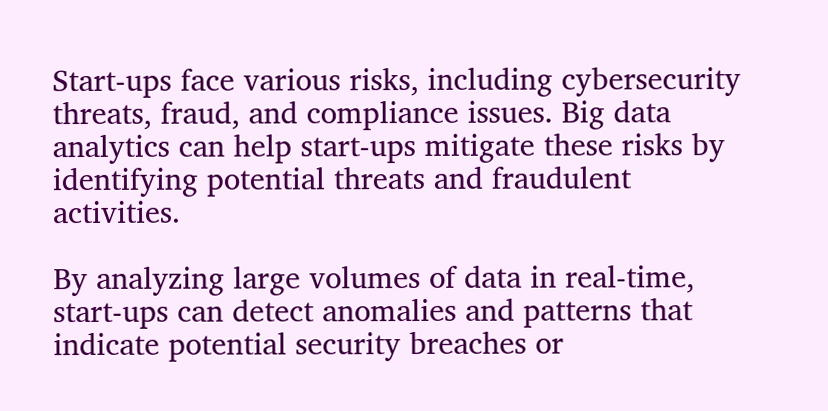Start-ups face various risks, including cybersecurity threats, fraud, and compliance issues. Big data analytics can help start-ups mitigate these risks by identifying potential threats and fraudulent activities.

By analyzing large volumes of data in real-time, start-ups can detect anomalies and patterns that indicate potential security breaches or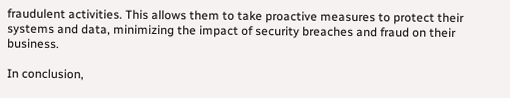fraudulent activities. This allows them to take proactive measures to protect their systems and data, minimizing the impact of security breaches and fraud on their business.

In conclusion,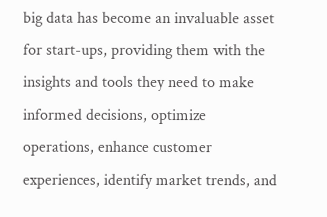big data has become an invaluable asset for start-ups, providing them with the insights and tools they need to make informed decisions, optimize operations, enhance customer experiences, identify market trends, and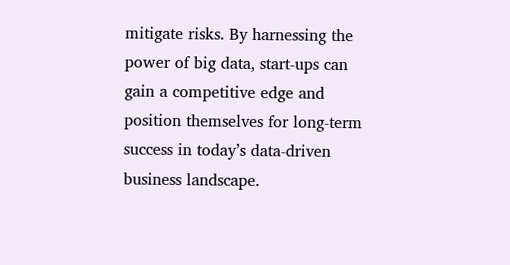mitigate risks. By harnessing the power of big data, start-ups can gain a competitive edge and position themselves for long-term success in today’s data-driven business landscape.